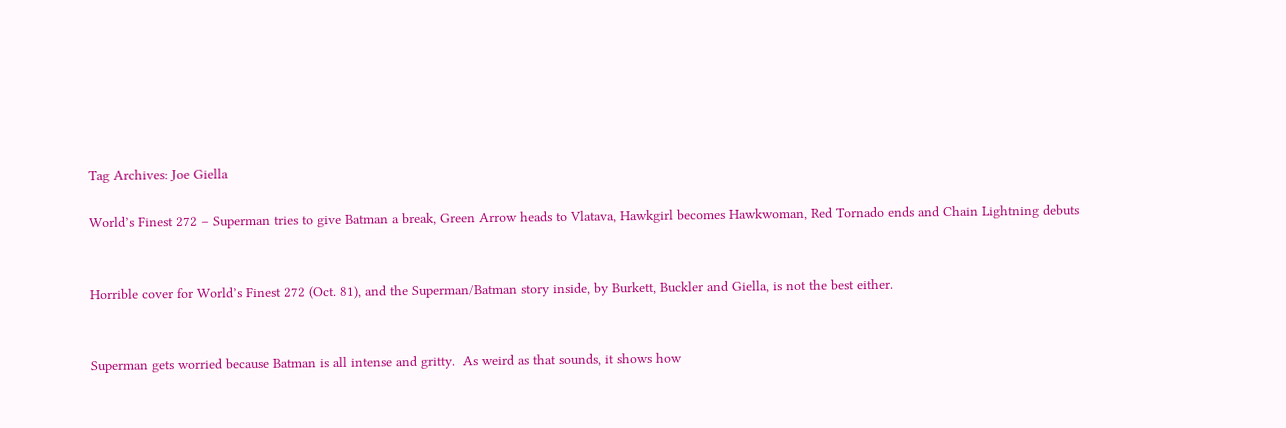Tag Archives: Joe Giella

World’s Finest 272 – Superman tries to give Batman a break, Green Arrow heads to Vlatava, Hawkgirl becomes Hawkwoman, Red Tornado ends and Chain Lightning debuts


Horrible cover for World’s Finest 272 (Oct. 81), and the Superman/Batman story inside, by Burkett, Buckler and Giella, is not the best either.


Superman gets worried because Batman is all intense and gritty.  As weird as that sounds, it shows how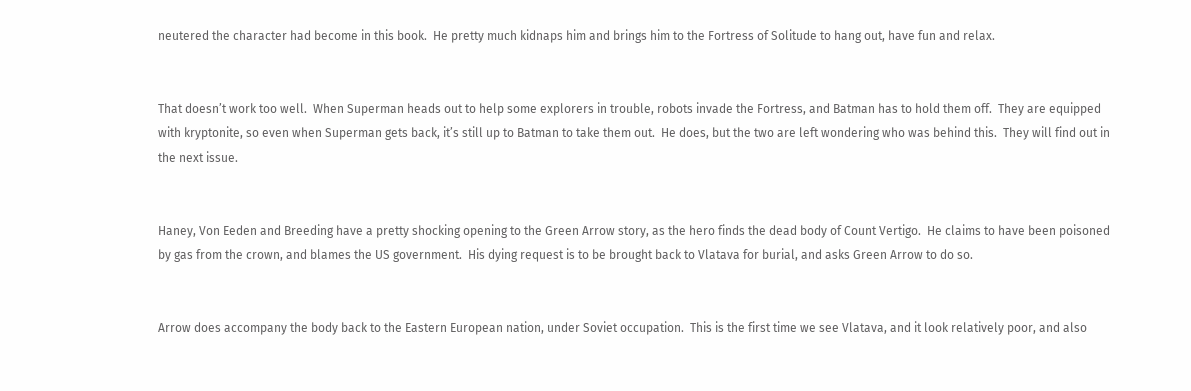neutered the character had become in this book.  He pretty much kidnaps him and brings him to the Fortress of Solitude to hang out, have fun and relax.


That doesn’t work too well.  When Superman heads out to help some explorers in trouble, robots invade the Fortress, and Batman has to hold them off.  They are equipped with kryptonite, so even when Superman gets back, it’s still up to Batman to take them out.  He does, but the two are left wondering who was behind this.  They will find out in the next issue.


Haney, Von Eeden and Breeding have a pretty shocking opening to the Green Arrow story, as the hero finds the dead body of Count Vertigo.  He claims to have been poisoned by gas from the crown, and blames the US government.  His dying request is to be brought back to Vlatava for burial, and asks Green Arrow to do so.


Arrow does accompany the body back to the Eastern European nation, under Soviet occupation.  This is the first time we see Vlatava, and it look relatively poor, and also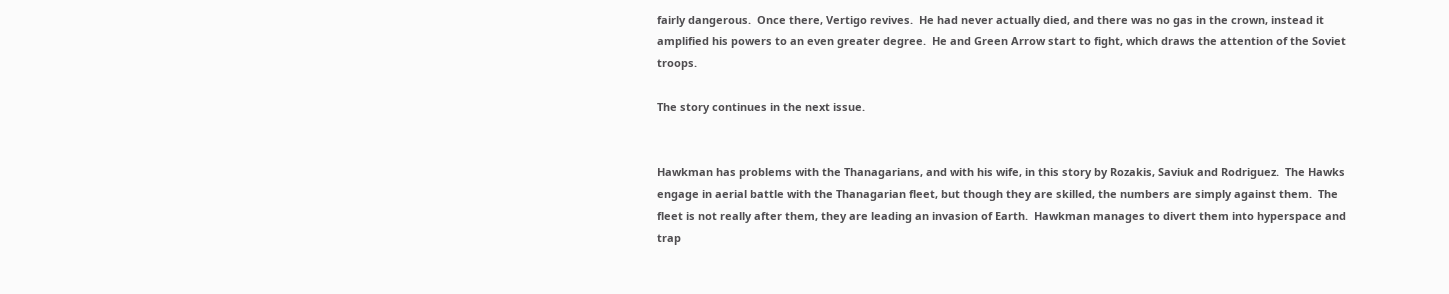fairly dangerous.  Once there, Vertigo revives.  He had never actually died, and there was no gas in the crown, instead it amplified his powers to an even greater degree.  He and Green Arrow start to fight, which draws the attention of the Soviet troops.

The story continues in the next issue.


Hawkman has problems with the Thanagarians, and with his wife, in this story by Rozakis, Saviuk and Rodriguez.  The Hawks engage in aerial battle with the Thanagarian fleet, but though they are skilled, the numbers are simply against them.  The fleet is not really after them, they are leading an invasion of Earth.  Hawkman manages to divert them into hyperspace and trap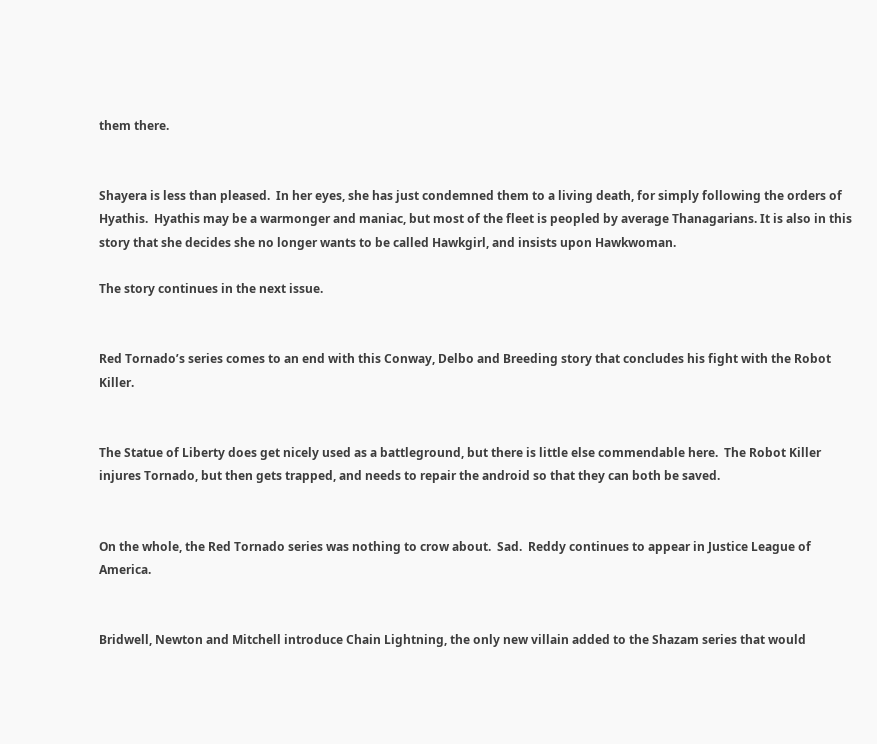them there.


Shayera is less than pleased.  In her eyes, she has just condemned them to a living death, for simply following the orders of Hyathis.  Hyathis may be a warmonger and maniac, but most of the fleet is peopled by average Thanagarians. It is also in this story that she decides she no longer wants to be called Hawkgirl, and insists upon Hawkwoman.

The story continues in the next issue.


Red Tornado’s series comes to an end with this Conway, Delbo and Breeding story that concludes his fight with the Robot Killer.


The Statue of Liberty does get nicely used as a battleground, but there is little else commendable here.  The Robot Killer injures Tornado, but then gets trapped, and needs to repair the android so that they can both be saved.


On the whole, the Red Tornado series was nothing to crow about.  Sad.  Reddy continues to appear in Justice League of America.


Bridwell, Newton and Mitchell introduce Chain Lightning, the only new villain added to the Shazam series that would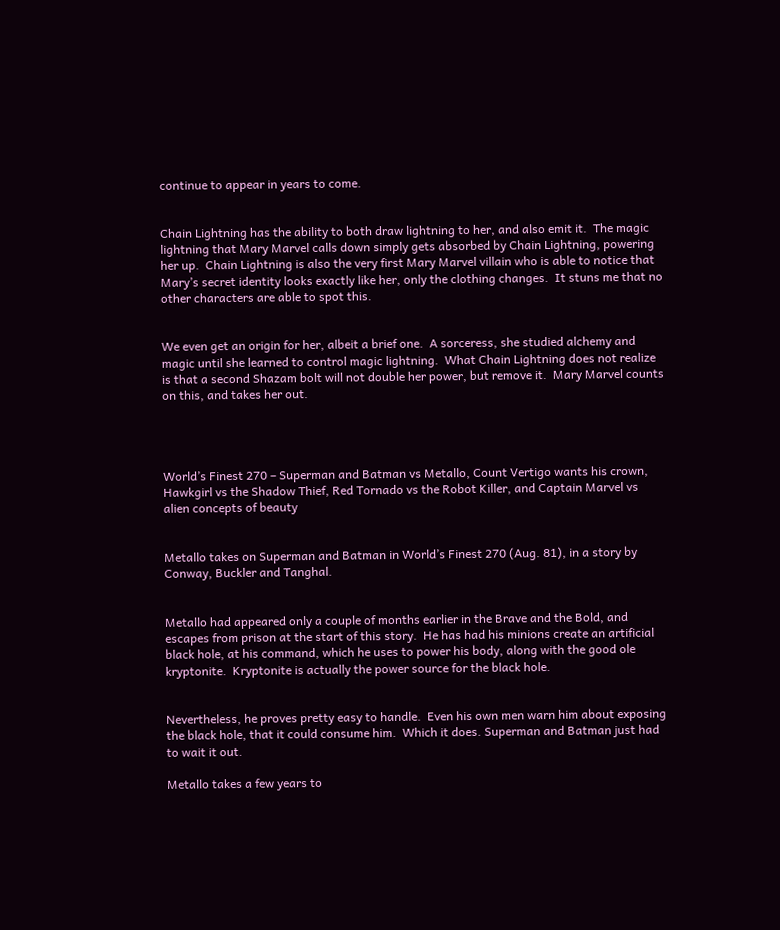continue to appear in years to come.


Chain Lightning has the ability to both draw lightning to her, and also emit it.  The magic lightning that Mary Marvel calls down simply gets absorbed by Chain Lightning, powering her up.  Chain Lightning is also the very first Mary Marvel villain who is able to notice that Mary’s secret identity looks exactly like her, only the clothing changes.  It stuns me that no other characters are able to spot this.


We even get an origin for her, albeit a brief one.  A sorceress, she studied alchemy and magic until she learned to control magic lightning.  What Chain Lightning does not realize is that a second Shazam bolt will not double her power, but remove it.  Mary Marvel counts on this, and takes her out.




World’s Finest 270 – Superman and Batman vs Metallo, Count Vertigo wants his crown, Hawkgirl vs the Shadow Thief, Red Tornado vs the Robot Killer, and Captain Marvel vs alien concepts of beauty


Metallo takes on Superman and Batman in World’s Finest 270 (Aug. 81), in a story by Conway, Buckler and Tanghal.


Metallo had appeared only a couple of months earlier in the Brave and the Bold, and escapes from prison at the start of this story.  He has had his minions create an artificial black hole, at his command, which he uses to power his body, along with the good ole kryptonite.  Kryptonite is actually the power source for the black hole.


Nevertheless, he proves pretty easy to handle.  Even his own men warn him about exposing the black hole, that it could consume him.  Which it does. Superman and Batman just had to wait it out.

Metallo takes a few years to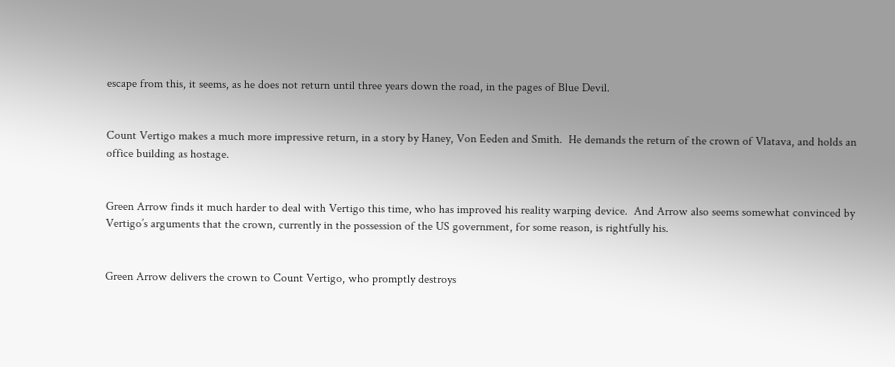escape from this, it seems, as he does not return until three years down the road, in the pages of Blue Devil.


Count Vertigo makes a much more impressive return, in a story by Haney, Von Eeden and Smith.  He demands the return of the crown of Vlatava, and holds an office building as hostage.


Green Arrow finds it much harder to deal with Vertigo this time, who has improved his reality warping device.  And Arrow also seems somewhat convinced by Vertigo’s arguments that the crown, currently in the possession of the US government, for some reason, is rightfully his.


Green Arrow delivers the crown to Count Vertigo, who promptly destroys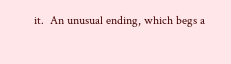it.  An unusual ending, which begs a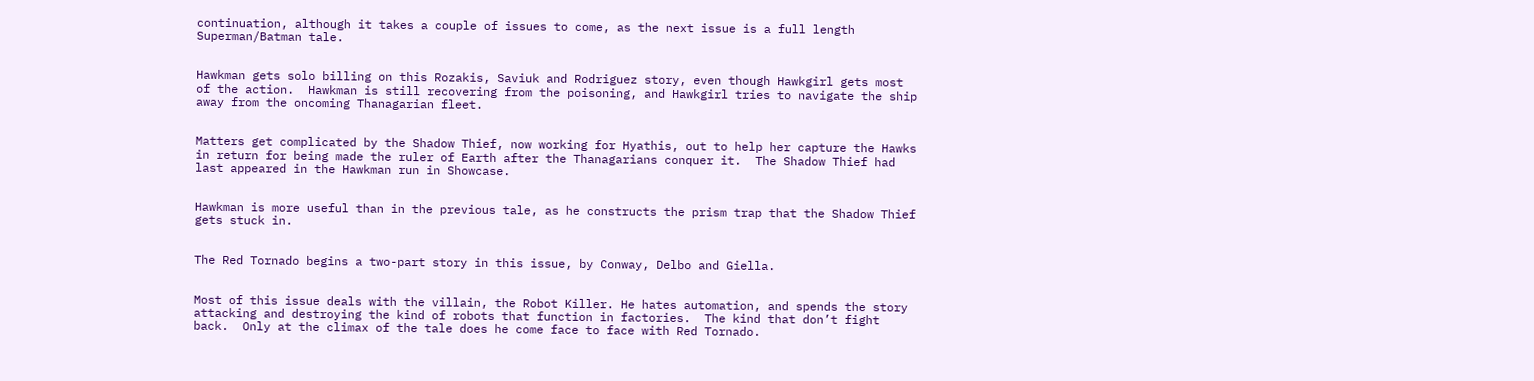continuation, although it takes a couple of issues to come, as the next issue is a full length Superman/Batman tale.


Hawkman gets solo billing on this Rozakis, Saviuk and Rodriguez story, even though Hawkgirl gets most of the action.  Hawkman is still recovering from the poisoning, and Hawkgirl tries to navigate the ship away from the oncoming Thanagarian fleet.


Matters get complicated by the Shadow Thief, now working for Hyathis, out to help her capture the Hawks in return for being made the ruler of Earth after the Thanagarians conquer it.  The Shadow Thief had last appeared in the Hawkman run in Showcase.


Hawkman is more useful than in the previous tale, as he constructs the prism trap that the Shadow Thief gets stuck in.


The Red Tornado begins a two-part story in this issue, by Conway, Delbo and Giella.


Most of this issue deals with the villain, the Robot Killer. He hates automation, and spends the story attacking and destroying the kind of robots that function in factories.  The kind that don’t fight back.  Only at the climax of the tale does he come face to face with Red Tornado.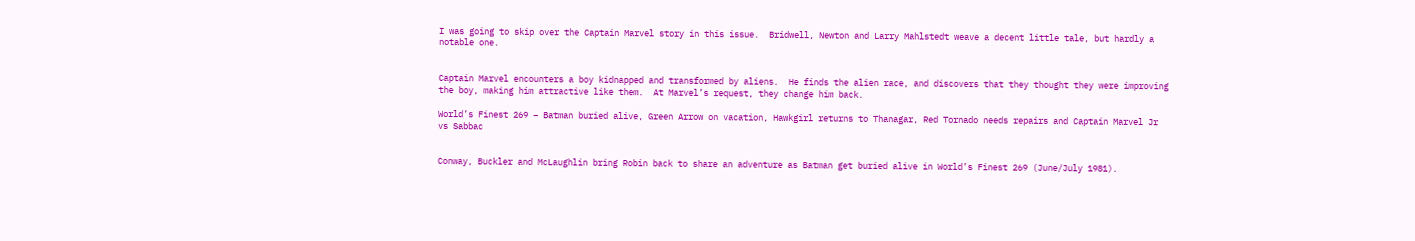I was going to skip over the Captain Marvel story in this issue.  Bridwell, Newton and Larry Mahlstedt weave a decent little tale, but hardly a notable one.


Captain Marvel encounters a boy kidnapped and transformed by aliens.  He finds the alien race, and discovers that they thought they were improving the boy, making him attractive like them.  At Marvel’s request, they change him back.

World’s Finest 269 – Batman buried alive, Green Arrow on vacation, Hawkgirl returns to Thanagar, Red Tornado needs repairs and Captain Marvel Jr vs Sabbac


Conway, Buckler and McLaughlin bring Robin back to share an adventure as Batman get buried alive in World’s Finest 269 (June/July 1981).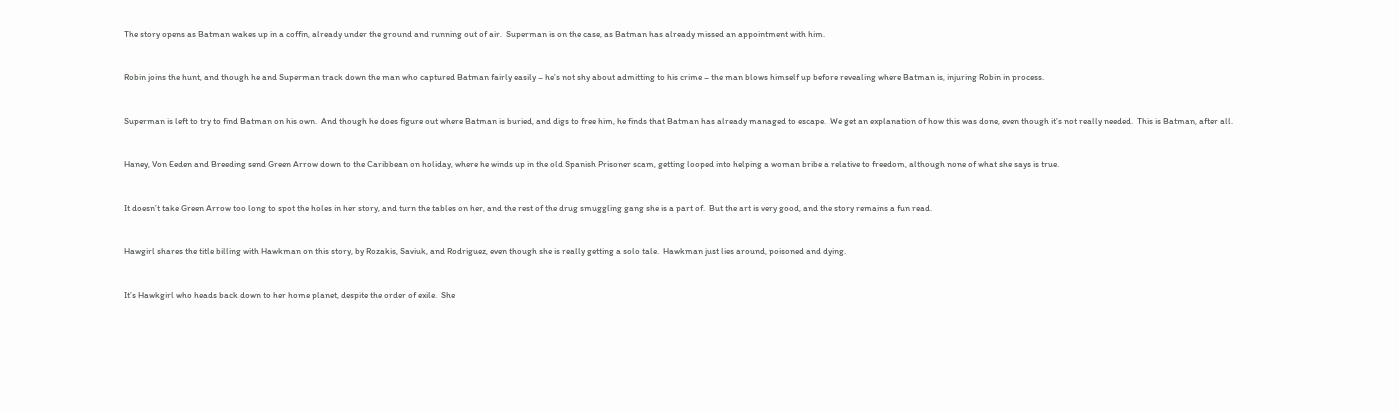The story opens as Batman wakes up in a coffin, already under the ground and running out of air.  Superman is on the case, as Batman has already missed an appointment with him.


Robin joins the hunt, and though he and Superman track down the man who captured Batman fairly easily – he’s not shy about admitting to his crime – the man blows himself up before revealing where Batman is, injuring Robin in process.


Superman is left to try to find Batman on his own.  And though he does figure out where Batman is buried, and digs to free him, he finds that Batman has already managed to escape.  We get an explanation of how this was done, even though it’s not really needed.  This is Batman, after all.


Haney, Von Eeden and Breeding send Green Arrow down to the Caribbean on holiday, where he winds up in the old Spanish Prisoner scam, getting looped into helping a woman bribe a relative to freedom, although none of what she says is true.


It doesn’t take Green Arrow too long to spot the holes in her story, and turn the tables on her, and the rest of the drug smuggling gang she is a part of.  But the art is very good, and the story remains a fun read.


Hawgirl shares the title billing with Hawkman on this story, by Rozakis, Saviuk, and Rodriguez, even though she is really getting a solo tale.  Hawkman just lies around, poisoned and dying.


It’s Hawkgirl who heads back down to her home planet, despite the order of exile.  She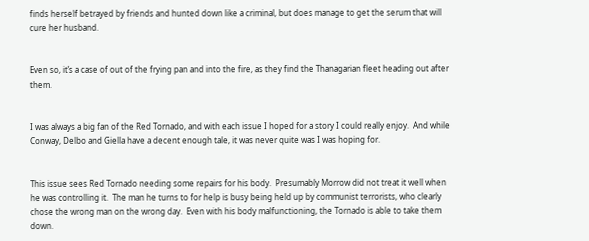finds herself betrayed by friends and hunted down like a criminal, but does manage to get the serum that will cure her husband.


Even so, it’s a case of out of the frying pan and into the fire, as they find the Thanagarian fleet heading out after them.


I was always a big fan of the Red Tornado, and with each issue I hoped for a story I could really enjoy.  And while Conway, Delbo and Giella have a decent enough tale, it was never quite was I was hoping for.


This issue sees Red Tornado needing some repairs for his body.  Presumably Morrow did not treat it well when he was controlling it.  The man he turns to for help is busy being held up by communist terrorists, who clearly chose the wrong man on the wrong day.  Even with his body malfunctioning, the Tornado is able to take them down.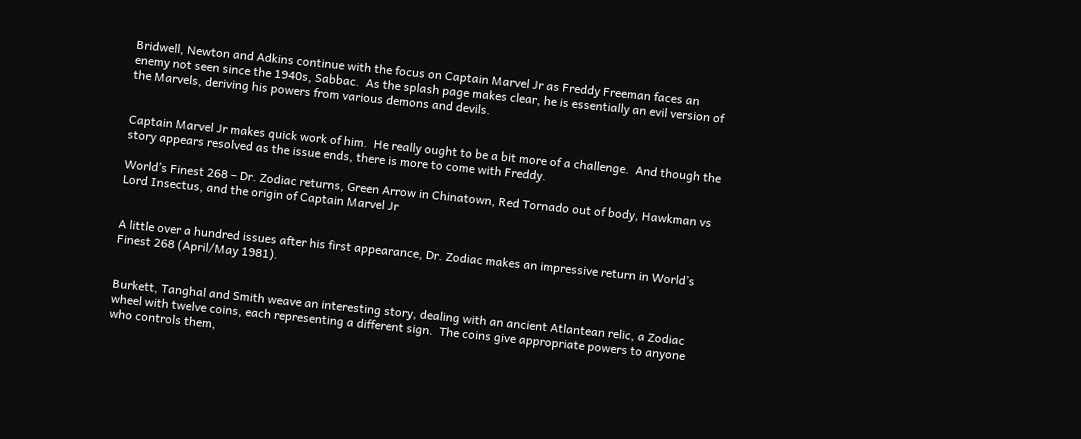Bridwell, Newton and Adkins continue with the focus on Captain Marvel Jr as Freddy Freeman faces an enemy not seen since the 1940s, Sabbac.  As the splash page makes clear, he is essentially an evil version of the Marvels, deriving his powers from various demons and devils.


Captain Marvel Jr makes quick work of him.  He really ought to be a bit more of a challenge.  And though the story appears resolved as the issue ends, there is more to come with Freddy.

World’s Finest 268 – Dr. Zodiac returns, Green Arrow in Chinatown, Red Tornado out of body, Hawkman vs Lord Insectus, and the origin of Captain Marvel Jr


A little over a hundred issues after his first appearance, Dr. Zodiac makes an impressive return in World’s Finest 268 (April/May 1981).


Burkett, Tanghal and Smith weave an interesting story, dealing with an ancient Atlantean relic, a Zodiac wheel with twelve coins, each representing a different sign.  The coins give appropriate powers to anyone who controls them,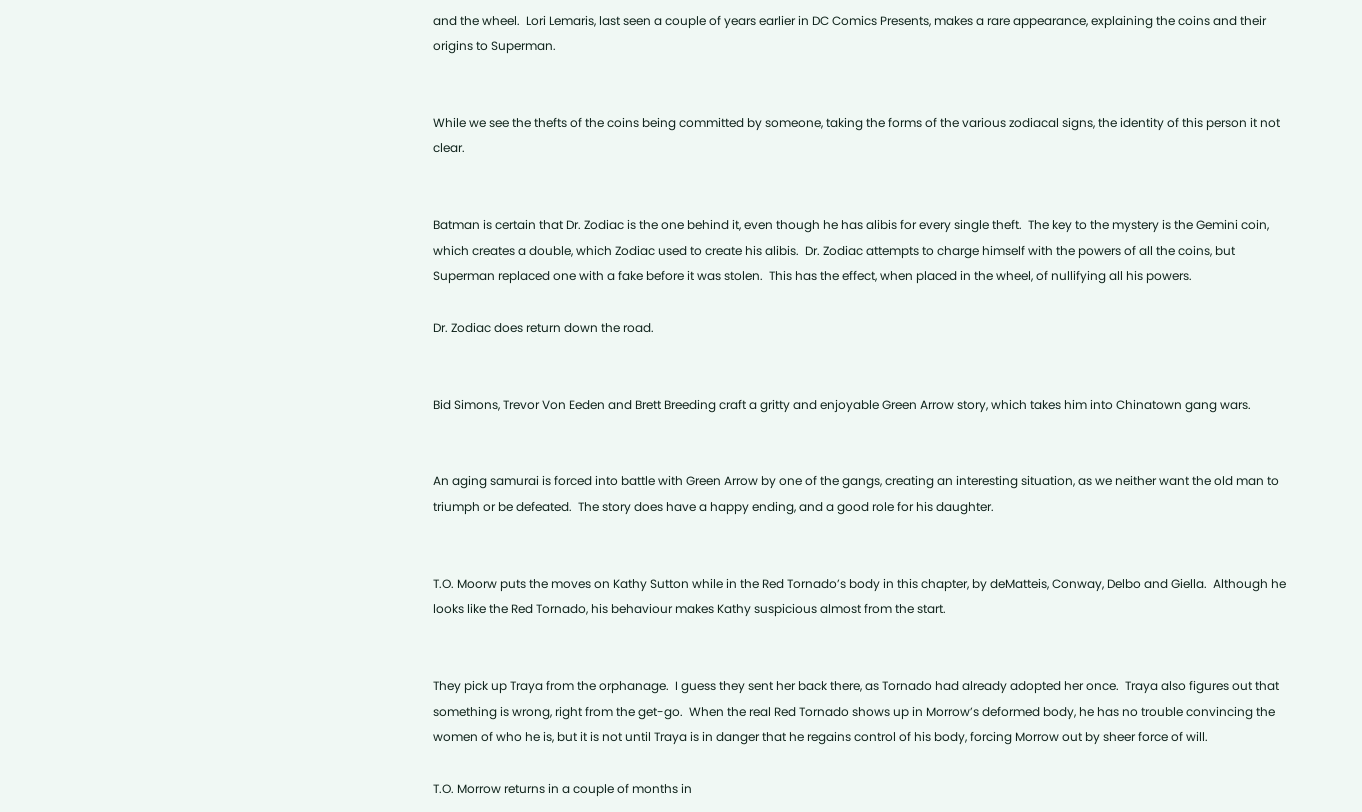and the wheel.  Lori Lemaris, last seen a couple of years earlier in DC Comics Presents, makes a rare appearance, explaining the coins and their origins to Superman.


While we see the thefts of the coins being committed by someone, taking the forms of the various zodiacal signs, the identity of this person it not clear.


Batman is certain that Dr. Zodiac is the one behind it, even though he has alibis for every single theft.  The key to the mystery is the Gemini coin, which creates a double, which Zodiac used to create his alibis.  Dr. Zodiac attempts to charge himself with the powers of all the coins, but Superman replaced one with a fake before it was stolen.  This has the effect, when placed in the wheel, of nullifying all his powers.

Dr. Zodiac does return down the road.


Bid Simons, Trevor Von Eeden and Brett Breeding craft a gritty and enjoyable Green Arrow story, which takes him into Chinatown gang wars.


An aging samurai is forced into battle with Green Arrow by one of the gangs, creating an interesting situation, as we neither want the old man to triumph or be defeated.  The story does have a happy ending, and a good role for his daughter.


T.O. Moorw puts the moves on Kathy Sutton while in the Red Tornado’s body in this chapter, by deMatteis, Conway, Delbo and Giella.  Although he looks like the Red Tornado, his behaviour makes Kathy suspicious almost from the start.


They pick up Traya from the orphanage.  I guess they sent her back there, as Tornado had already adopted her once.  Traya also figures out that something is wrong, right from the get-go.  When the real Red Tornado shows up in Morrow’s deformed body, he has no trouble convincing the women of who he is, but it is not until Traya is in danger that he regains control of his body, forcing Morrow out by sheer force of will.

T.O. Morrow returns in a couple of months in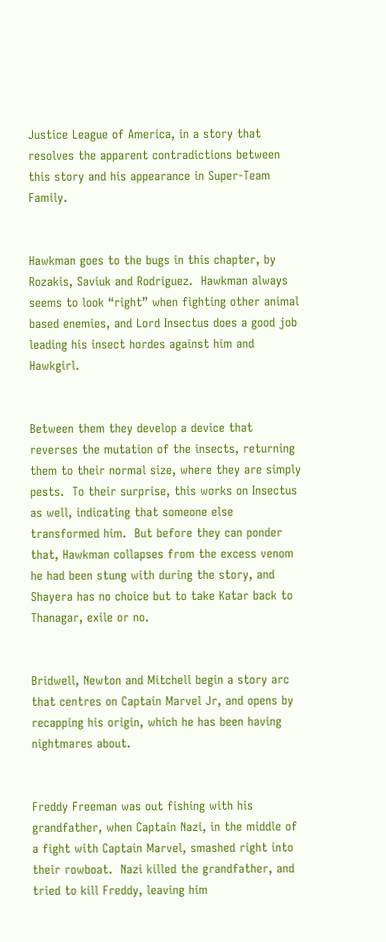Justice League of America, in a story that resolves the apparent contradictions between this story and his appearance in Super-Team Family.


Hawkman goes to the bugs in this chapter, by Rozakis, Saviuk and Rodriguez.  Hawkman always seems to look “right” when fighting other animal based enemies, and Lord Insectus does a good job leading his insect hordes against him and Hawkgirl.


Between them they develop a device that reverses the mutation of the insects, returning them to their normal size, where they are simply pests.  To their surprise, this works on Insectus as well, indicating that someone else transformed him.  But before they can ponder that, Hawkman collapses from the excess venom he had been stung with during the story, and Shayera has no choice but to take Katar back to Thanagar, exile or no.


Bridwell, Newton and Mitchell begin a story arc that centres on Captain Marvel Jr, and opens by recapping his origin, which he has been having nightmares about.


Freddy Freeman was out fishing with his grandfather, when Captain Nazi, in the middle of a fight with Captain Marvel, smashed right into their rowboat.  Nazi killed the grandfather, and tried to kill Freddy, leaving him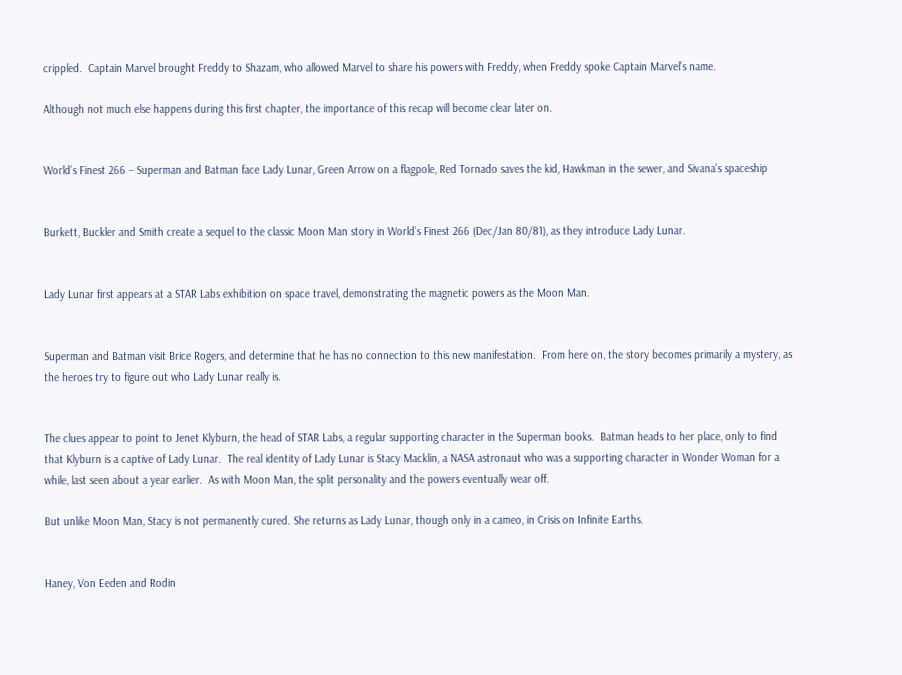crippled.  Captain Marvel brought Freddy to Shazam, who allowed Marvel to share his powers with Freddy, when Freddy spoke Captain Marvel’s name.

Although not much else happens during this first chapter, the importance of this recap will become clear later on.


World’s Finest 266 – Superman and Batman face Lady Lunar, Green Arrow on a flagpole, Red Tornado saves the kid, Hawkman in the sewer, and Sivana’s spaceship


Burkett, Buckler and Smith create a sequel to the classic Moon Man story in World’s Finest 266 (Dec/Jan 80/81), as they introduce Lady Lunar.


Lady Lunar first appears at a STAR Labs exhibition on space travel, demonstrating the magnetic powers as the Moon Man.


Superman and Batman visit Brice Rogers, and determine that he has no connection to this new manifestation.  From here on, the story becomes primarily a mystery, as the heroes try to figure out who Lady Lunar really is.


The clues appear to point to Jenet Klyburn, the head of STAR Labs, a regular supporting character in the Superman books.  Batman heads to her place, only to find that Klyburn is a captive of Lady Lunar.  The real identity of Lady Lunar is Stacy Macklin, a NASA astronaut who was a supporting character in Wonder Woman for a while, last seen about a year earlier.  As with Moon Man, the split personality and the powers eventually wear off.

But unlike Moon Man, Stacy is not permanently cured. She returns as Lady Lunar, though only in a cameo, in Crisis on Infinite Earths.


Haney, Von Eeden and Rodin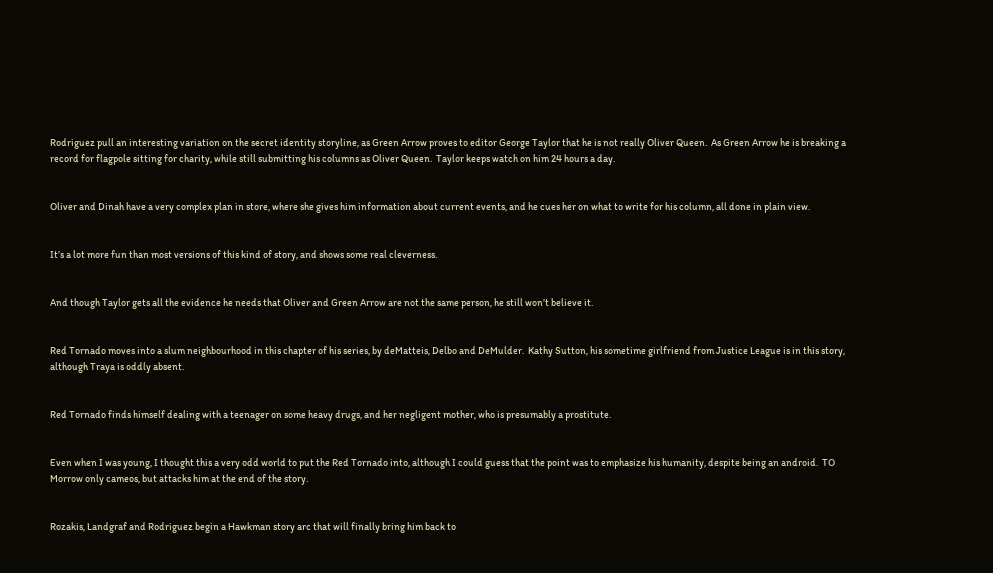Rodriguez pull an interesting variation on the secret identity storyline, as Green Arrow proves to editor George Taylor that he is not really Oliver Queen.  As Green Arrow he is breaking a record for flagpole sitting for charity, while still submitting his columns as Oliver Queen.  Taylor keeps watch on him 24 hours a day.


Oliver and Dinah have a very complex plan in store, where she gives him information about current events, and he cues her on what to write for his column, all done in plain view.


It’s a lot more fun than most versions of this kind of story, and shows some real cleverness.


And though Taylor gets all the evidence he needs that Oliver and Green Arrow are not the same person, he still won’t believe it.


Red Tornado moves into a slum neighbourhood in this chapter of his series, by deMatteis, Delbo and DeMulder.  Kathy Sutton, his sometime girlfriend from Justice League is in this story, although Traya is oddly absent.


Red Tornado finds himself dealing with a teenager on some heavy drugs, and her negligent mother, who is presumably a prostitute.


Even when I was young, I thought this a very odd world to put the Red Tornado into, although I could guess that the point was to emphasize his humanity, despite being an android.  TO Morrow only cameos, but attacks him at the end of the story.


Rozakis, Landgraf and Rodriguez begin a Hawkman story arc that will finally bring him back to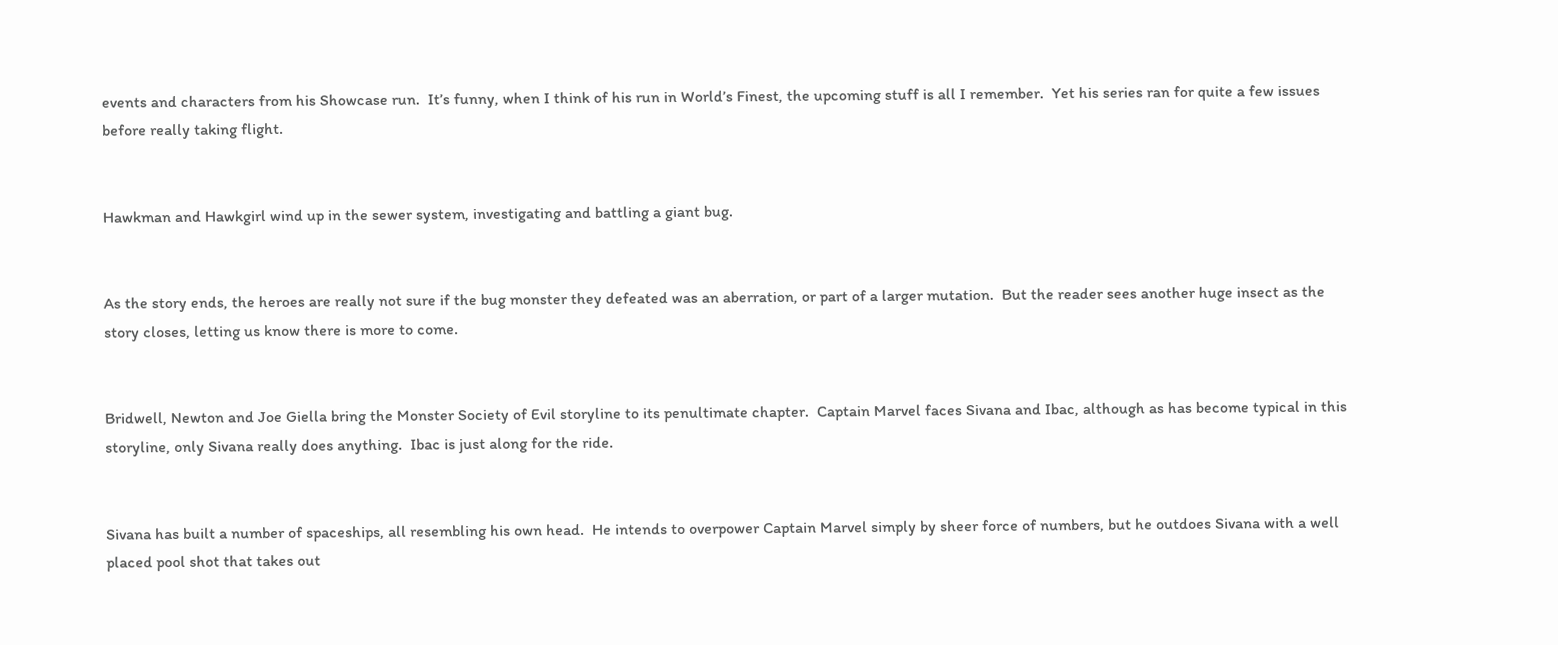events and characters from his Showcase run.  It’s funny, when I think of his run in World’s Finest, the upcoming stuff is all I remember.  Yet his series ran for quite a few issues before really taking flight.


Hawkman and Hawkgirl wind up in the sewer system, investigating and battling a giant bug.


As the story ends, the heroes are really not sure if the bug monster they defeated was an aberration, or part of a larger mutation.  But the reader sees another huge insect as the story closes, letting us know there is more to come.


Bridwell, Newton and Joe Giella bring the Monster Society of Evil storyline to its penultimate chapter.  Captain Marvel faces Sivana and Ibac, although as has become typical in this storyline, only Sivana really does anything.  Ibac is just along for the ride.


Sivana has built a number of spaceships, all resembling his own head.  He intends to overpower Captain Marvel simply by sheer force of numbers, but he outdoes Sivana with a well placed pool shot that takes out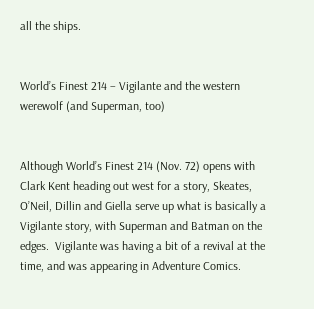all the ships.


World’s Finest 214 – Vigilante and the western werewolf (and Superman, too)


Although World’s Finest 214 (Nov. 72) opens with Clark Kent heading out west for a story, Skeates, O’Neil, Dillin and Giella serve up what is basically a Vigilante story, with Superman and Batman on the edges.  Vigilante was having a bit of a revival at the time, and was appearing in Adventure Comics.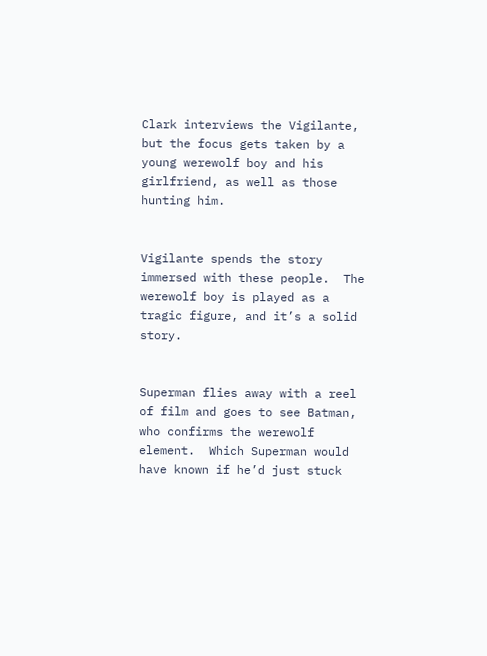Clark interviews the Vigilante, but the focus gets taken by a young werewolf boy and his girlfriend, as well as those hunting him.


Vigilante spends the story immersed with these people.  The werewolf boy is played as a tragic figure, and it’s a solid story.


Superman flies away with a reel of film and goes to see Batman, who confirms the werewolf element.  Which Superman would have known if he’d just stuck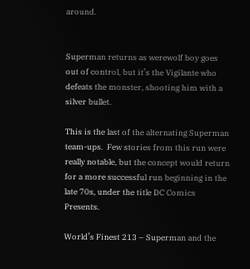around.


Superman returns as werewolf boy goes out of control, but it’s the Vigilante who defeats the monster, shooting him with a silver bullet.

This is the last of the alternating Superman team-ups.  Few stories from this run were really notable, but the concept would return for a more successful run beginning in the late 70s, under the title DC Comics Presents.

World’s Finest 213 – Superman and the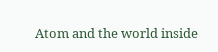Atom and the world inside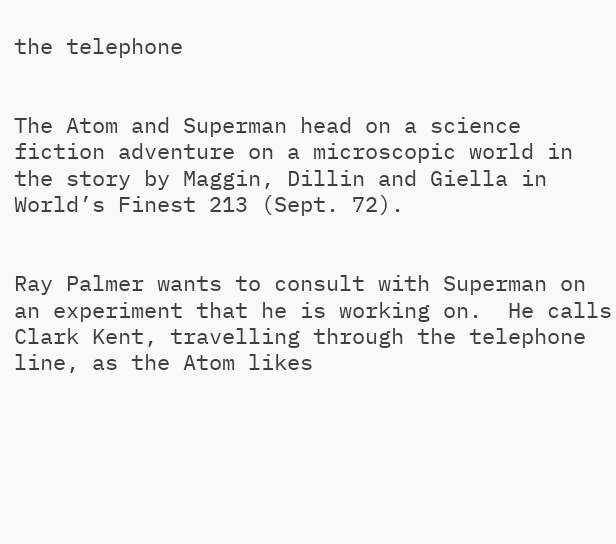the telephone


The Atom and Superman head on a science fiction adventure on a microscopic world in the story by Maggin, Dillin and Giella in World’s Finest 213 (Sept. 72).


Ray Palmer wants to consult with Superman on an experiment that he is working on.  He calls Clark Kent, travelling through the telephone line, as the Atom likes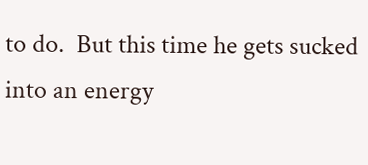to do.  But this time he gets sucked into an energy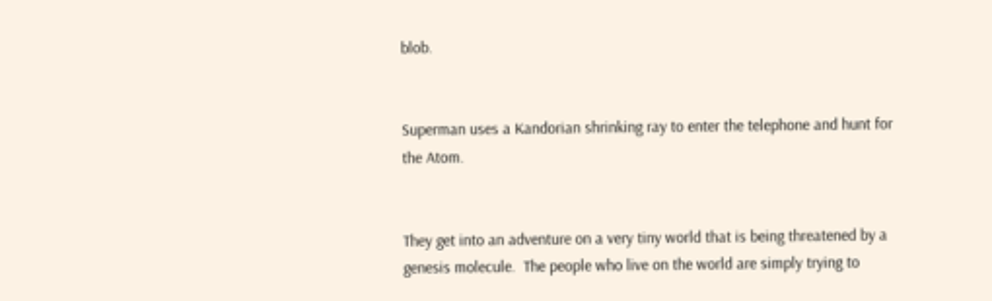blob.


Superman uses a Kandorian shrinking ray to enter the telephone and hunt for the Atom.


They get into an adventure on a very tiny world that is being threatened by a genesis molecule.  The people who live on the world are simply trying to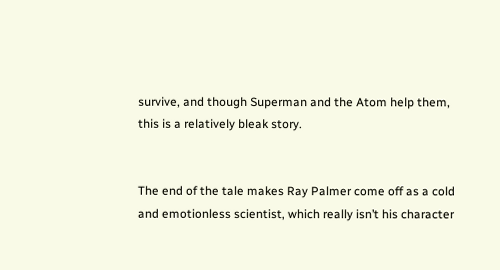survive, and though Superman and the Atom help them, this is a relatively bleak story.


The end of the tale makes Ray Palmer come off as a cold and emotionless scientist, which really isn’t his character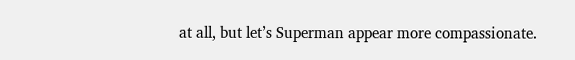at all, but let’s Superman appear more compassionate.